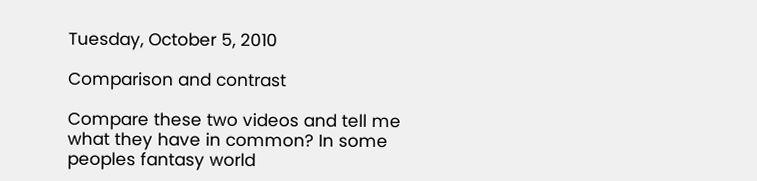Tuesday, October 5, 2010

Comparison and contrast

Compare these two videos and tell me what they have in common? In some peoples fantasy world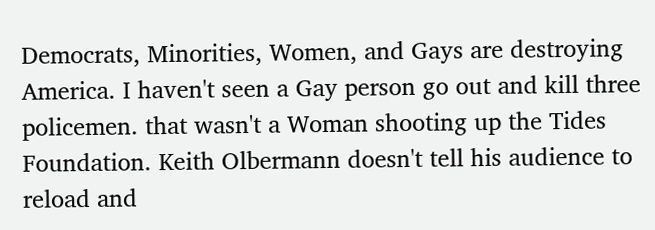Democrats, Minorities, Women, and Gays are destroying America. I haven't seen a Gay person go out and kill three policemen. that wasn't a Woman shooting up the Tides Foundation. Keith Olbermann doesn't tell his audience to reload and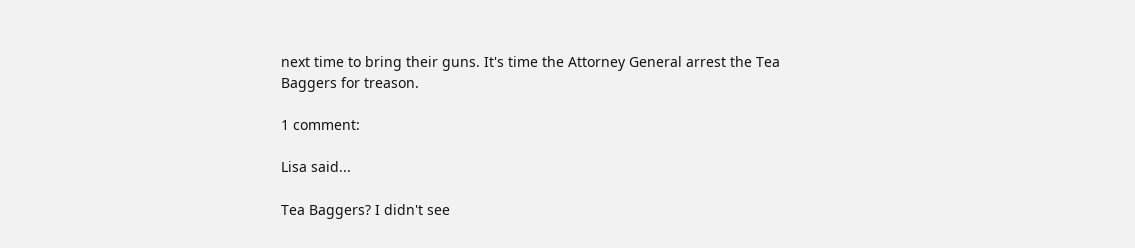next time to bring their guns. It's time the Attorney General arrest the Tea Baggers for treason.

1 comment:

Lisa said...

Tea Baggers? I didn't see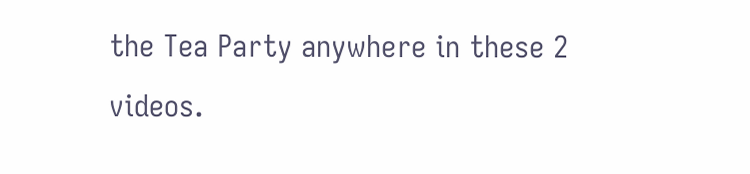the Tea Party anywhere in these 2 videos.